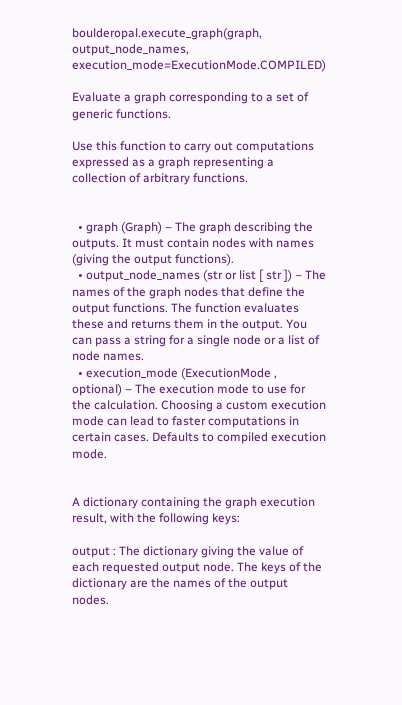boulderopal.execute_graph(graph, output_node_names, execution_mode=ExecutionMode.COMPILED)

Evaluate a graph corresponding to a set of generic functions.

Use this function to carry out computations expressed as a graph representing a collection of arbitrary functions.


  • graph (Graph) – The graph describing the outputs. It must contain nodes with names (giving the output functions).
  • output_node_names (str or list [ str ]) – The names of the graph nodes that define the output functions. The function evaluates these and returns them in the output. You can pass a string for a single node or a list of node names.
  • execution_mode (ExecutionMode , optional) – The execution mode to use for the calculation. Choosing a custom execution mode can lead to faster computations in certain cases. Defaults to compiled execution mode.


A dictionary containing the graph execution result, with the following keys:

output : The dictionary giving the value of each requested output node. The keys of the dictionary are the names of the output nodes.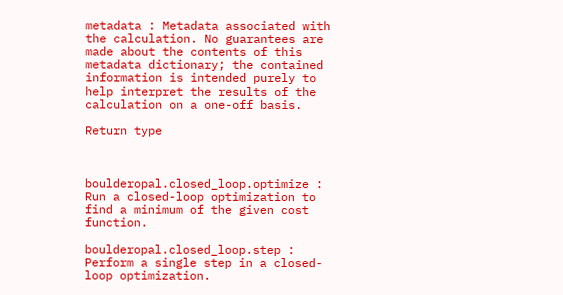metadata : Metadata associated with the calculation. No guarantees are made about the contents of this metadata dictionary; the contained information is intended purely to help interpret the results of the calculation on a one-off basis.

Return type



boulderopal.closed_loop.optimize : Run a closed-loop optimization to find a minimum of the given cost function.

boulderopal.closed_loop.step : Perform a single step in a closed-loop optimization.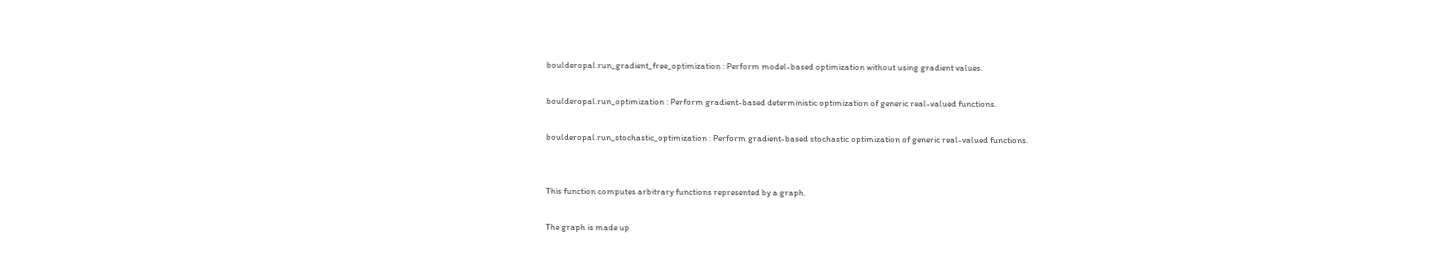boulderopal.run_gradient_free_optimization : Perform model-based optimization without using gradient values.

boulderopal.run_optimization : Perform gradient-based deterministic optimization of generic real-valued functions.

boulderopal.run_stochastic_optimization : Perform gradient-based stochastic optimization of generic real-valued functions.


This function computes arbitrary functions represented by a graph.

The graph is made up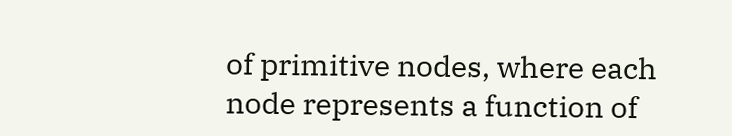of primitive nodes, where each node represents a function of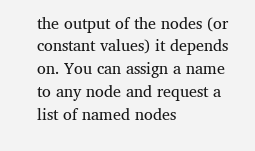the output of the nodes (or constant values) it depends on. You can assign a name to any node and request a list of named nodes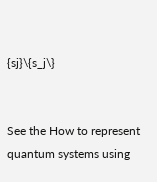{sj}\{s_j\}


See the How to represent quantum systems using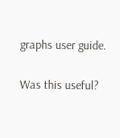graphs user guide.

Was this useful?